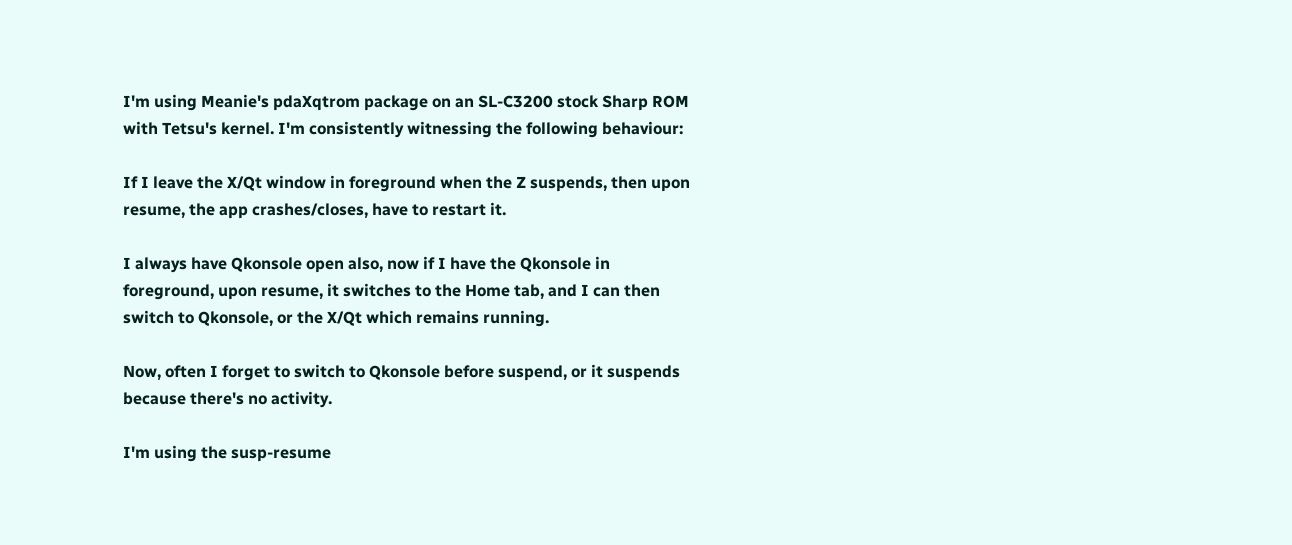I'm using Meanie's pdaXqtrom package on an SL-C3200 stock Sharp ROM with Tetsu's kernel. I'm consistently witnessing the following behaviour:

If I leave the X/Qt window in foreground when the Z suspends, then upon resume, the app crashes/closes, have to restart it.

I always have Qkonsole open also, now if I have the Qkonsole in foreground, upon resume, it switches to the Home tab, and I can then switch to Qkonsole, or the X/Qt which remains running.

Now, often I forget to switch to Qkonsole before suspend, or it suspends because there's no activity.

I'm using the susp-resume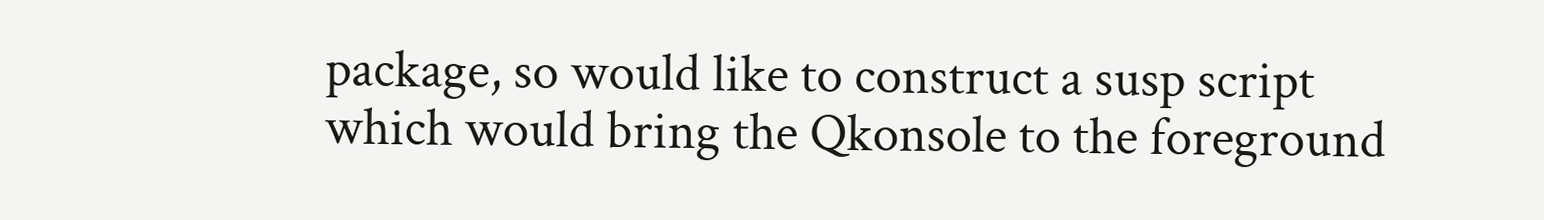package, so would like to construct a susp script which would bring the Qkonsole to the foreground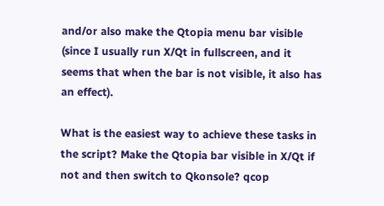and/or also make the Qtopia menu bar visible (since I usually run X/Qt in fullscreen, and it seems that when the bar is not visible, it also has an effect).

What is the easiest way to achieve these tasks in the script? Make the Qtopia bar visible in X/Qt if not and then switch to Qkonsole? qcop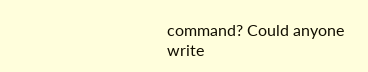command? Could anyone write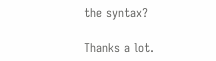the syntax?

Thanks a lot.